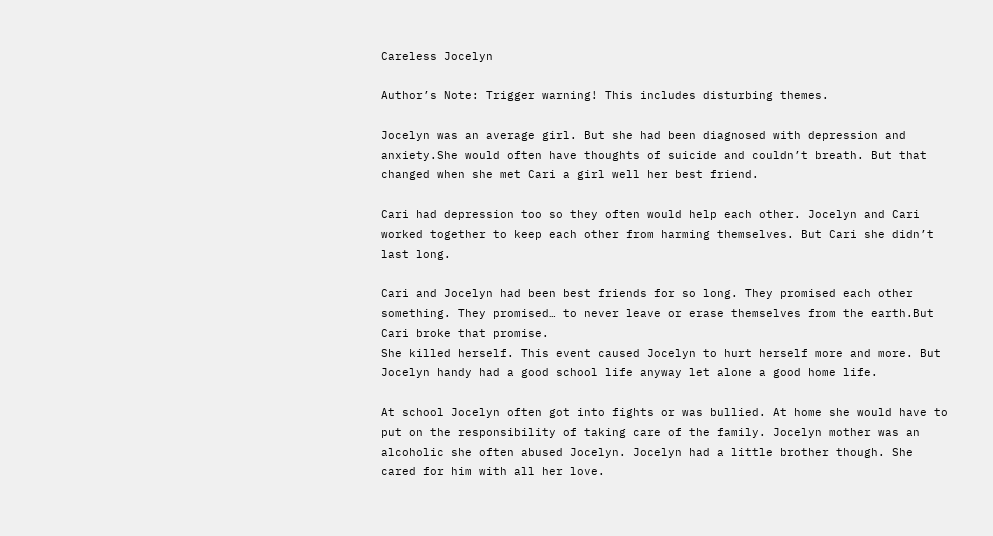Careless Jocelyn

Author’s Note: Trigger warning! This includes disturbing themes.

Jocelyn was an average girl. But she had been diagnosed with depression and anxiety.She would often have thoughts of suicide and couldn’t breath. But that changed when she met Cari a girl well her best friend.

Cari had depression too so they often would help each other. Jocelyn and Cari worked together to keep each other from harming themselves. But Cari she didn’t last long.

Cari and Jocelyn had been best friends for so long. They promised each other something. They promised… to never leave or erase themselves from the earth.But Cari broke that promise.
She killed herself. This event caused Jocelyn to hurt herself more and more. But Jocelyn handy had a good school life anyway let alone a good home life.

At school Jocelyn often got into fights or was bullied. At home she would have to put on the responsibility of taking care of the family. Jocelyn mother was an alcoholic she often abused Jocelyn. Jocelyn had a little brother though. She cared for him with all her love.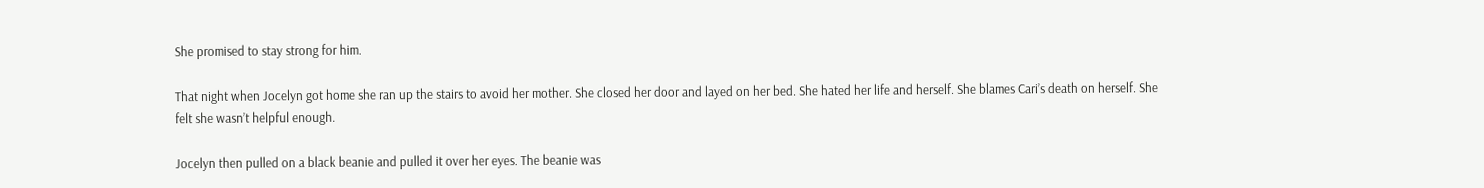She promised to stay strong for him.

That night when Jocelyn got home she ran up the stairs to avoid her mother. She closed her door and layed on her bed. She hated her life and herself. She blames Cari’s death on herself. She felt she wasn’t helpful enough.

Jocelyn then pulled on a black beanie and pulled it over her eyes. The beanie was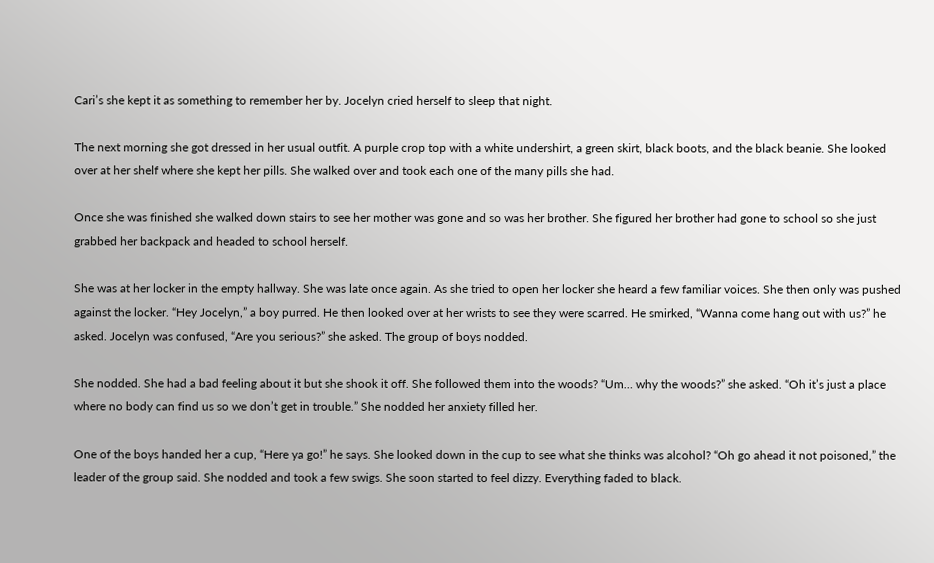Cari’s she kept it as something to remember her by. Jocelyn cried herself to sleep that night.

The next morning she got dressed in her usual outfit. A purple crop top with a white undershirt, a green skirt, black boots, and the black beanie. She looked over at her shelf where she kept her pills. She walked over and took each one of the many pills she had.

Once she was finished she walked down stairs to see her mother was gone and so was her brother. She figured her brother had gone to school so she just grabbed her backpack and headed to school herself.

She was at her locker in the empty hallway. She was late once again. As she tried to open her locker she heard a few familiar voices. She then only was pushed against the locker. “Hey Jocelyn,” a boy purred. He then looked over at her wrists to see they were scarred. He smirked, “Wanna come hang out with us?” he asked. Jocelyn was confused, “Are you serious?” she asked. The group of boys nodded.

She nodded. She had a bad feeling about it but she shook it off. She followed them into the woods? “Um… why the woods?” she asked. “Oh it’s just a place where no body can find us so we don’t get in trouble.” She nodded her anxiety filled her.

One of the boys handed her a cup, “Here ya go!” he says. She looked down in the cup to see what she thinks was alcohol? “Oh go ahead it not poisoned,” the leader of the group said. She nodded and took a few swigs. She soon started to feel dizzy. Everything faded to black.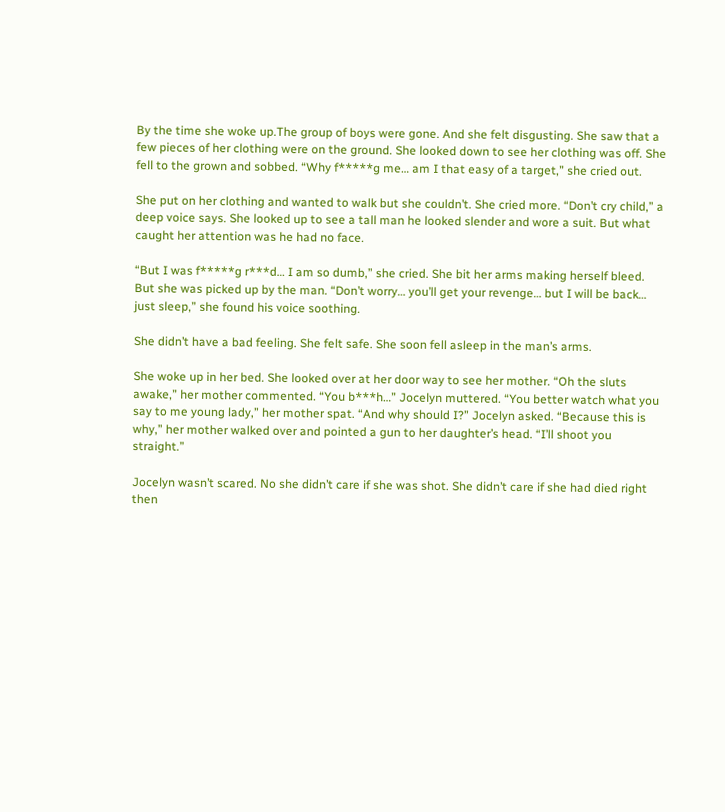By the time she woke up.The group of boys were gone. And she felt disgusting. She saw that a few pieces of her clothing were on the ground. She looked down to see her clothing was off. She fell to the grown and sobbed. “Why f*****g me… am I that easy of a target,” she cried out.

She put on her clothing and wanted to walk but she couldn’t. She cried more. “Don’t cry child,” a deep voice says. She looked up to see a tall man he looked slender and wore a suit. But what caught her attention was he had no face.

“But I was f*****g r***d… I am so dumb,” she cried. She bit her arms making herself bleed. But she was picked up by the man. “Don’t worry… you’ll get your revenge… but I will be back… just sleep,” she found his voice soothing.

She didn’t have a bad feeling. She felt safe. She soon fell asleep in the man’s arms.

She woke up in her bed. She looked over at her door way to see her mother. “Oh the sluts awake,” her mother commented. “You b***h…” Jocelyn muttered. “You better watch what you say to me young lady,” her mother spat. “And why should I?” Jocelyn asked. “Because this is why,” her mother walked over and pointed a gun to her daughter’s head. “I’ll shoot you straight.”

Jocelyn wasn’t scared. No she didn’t care if she was shot. She didn’t care if she had died right then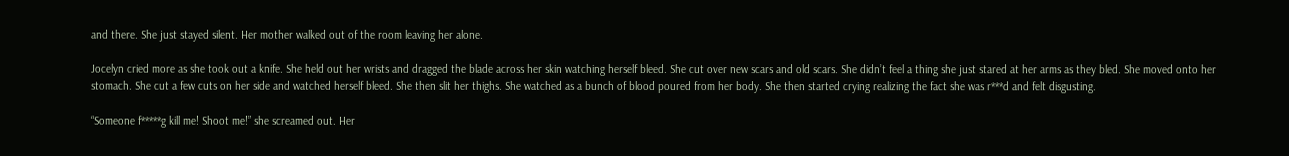and there. She just stayed silent. Her mother walked out of the room leaving her alone.

Jocelyn cried more as she took out a knife. She held out her wrists and dragged the blade across her skin watching herself bleed. She cut over new scars and old scars. She didn’t feel a thing she just stared at her arms as they bled. She moved onto her stomach. She cut a few cuts on her side and watched herself bleed. She then slit her thighs. She watched as a bunch of blood poured from her body. She then started crying realizing the fact she was r***d and felt disgusting.

“Someone f*****g kill me! Shoot me!” she screamed out. Her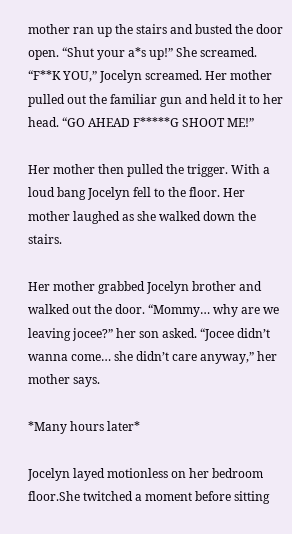mother ran up the stairs and busted the door open. “Shut your a*s up!” She screamed. “F**K YOU,” Jocelyn screamed. Her mother pulled out the familiar gun and held it to her head. “GO AHEAD F*****G SHOOT ME!”

Her mother then pulled the trigger. With a loud bang Jocelyn fell to the floor. Her mother laughed as she walked down the stairs.

Her mother grabbed Jocelyn brother and walked out the door. “Mommy… why are we leaving jocee?” her son asked. “Jocee didn’t wanna come… she didn’t care anyway,” her mother says.

*Many hours later*

Jocelyn layed motionless on her bedroom floor.She twitched a moment before sitting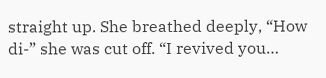straight up. She breathed deeply, “How di-” she was cut off. “I revived you…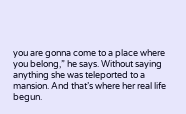you are gonna come to a place where you belong,” he says. Without saying anything she was teleported to a mansion. And that’s where her real life begun.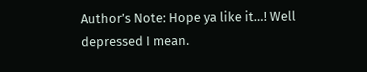Author’s Note: Hope ya like it…! Well depressed I mean.